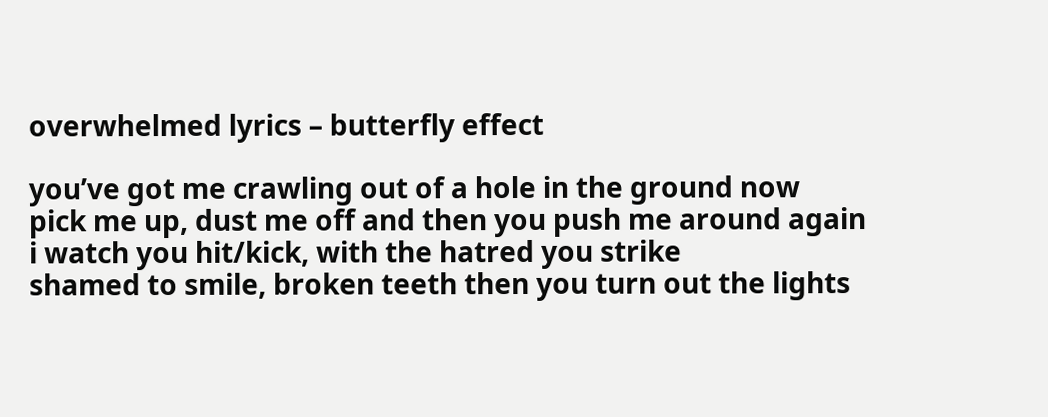overwhelmed lyrics – butterfly effect

you’ve got me crawling out of a hole in the ground now
pick me up, dust me off and then you push me around again
i watch you hit/kick, with the hatred you strike
shamed to smile, broken teeth then you turn out the lights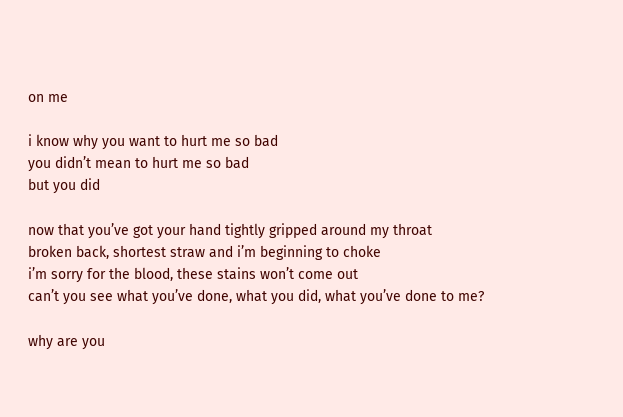on me

i know why you want to hurt me so bad
you didn’t mean to hurt me so bad
but you did

now that you’ve got your hand tightly gripped around my throat
broken back, shortest straw and i’m beginning to choke
i’m sorry for the blood, these stains won’t come out
can’t you see what you’ve done, what you did, what you’ve done to me?

why are you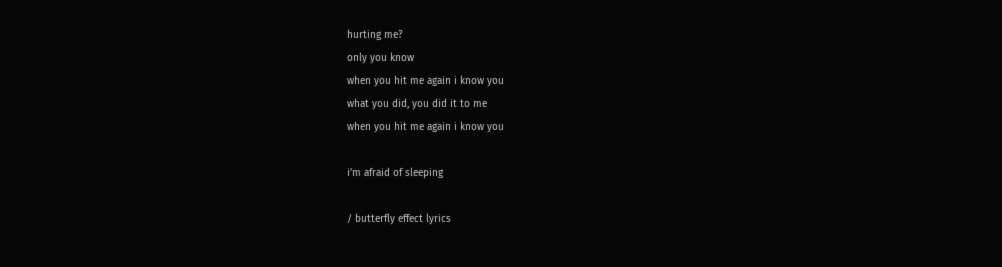hurting me?
only you know
when you hit me again i know you
what you did, you did it to me
when you hit me again i know you

i’m afraid of sleeping

/ butterfly effect lyrics